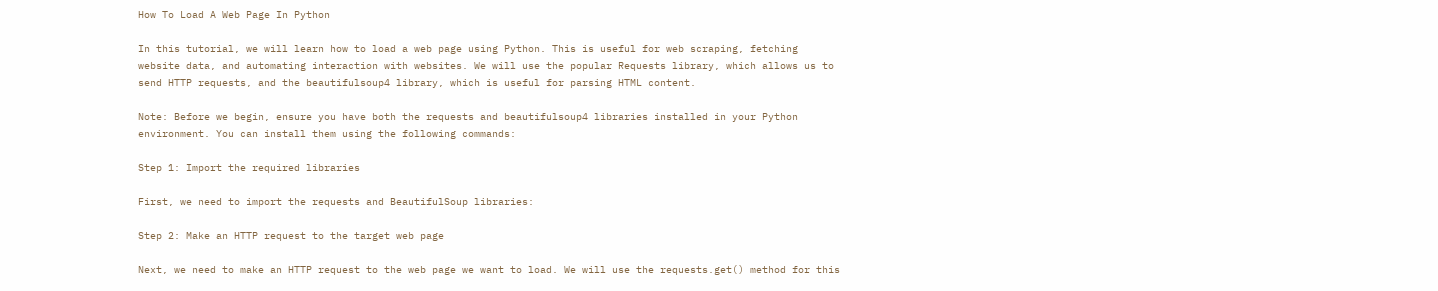How To Load A Web Page In Python

In this tutorial, we will learn how to load a web page using Python. This is useful for web scraping, fetching website data, and automating interaction with websites. We will use the popular Requests library, which allows us to send HTTP requests, and the beautifulsoup4 library, which is useful for parsing HTML content.

Note: Before we begin, ensure you have both the requests and beautifulsoup4 libraries installed in your Python environment. You can install them using the following commands:

Step 1: Import the required libraries

First, we need to import the requests and BeautifulSoup libraries:

Step 2: Make an HTTP request to the target web page

Next, we need to make an HTTP request to the web page we want to load. We will use the requests.get() method for this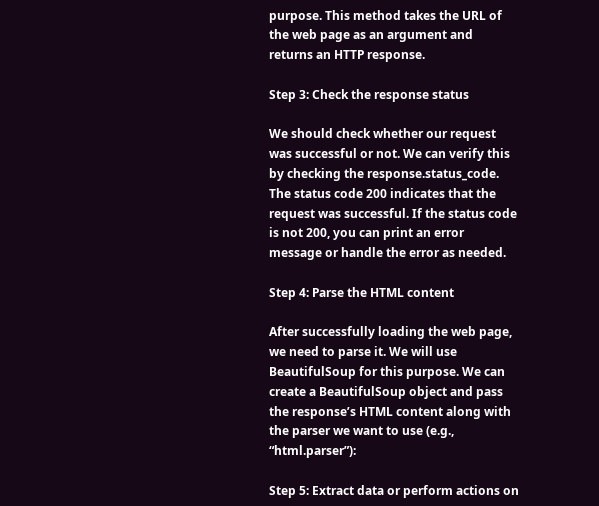purpose. This method takes the URL of the web page as an argument and returns an HTTP response.

Step 3: Check the response status

We should check whether our request was successful or not. We can verify this by checking the response.status_code. The status code 200 indicates that the request was successful. If the status code is not 200, you can print an error message or handle the error as needed.

Step 4: Parse the HTML content

After successfully loading the web page, we need to parse it. We will use BeautifulSoup for this purpose. We can create a BeautifulSoup object and pass the response’s HTML content along with the parser we want to use (e.g., “html.parser”):

Step 5: Extract data or perform actions on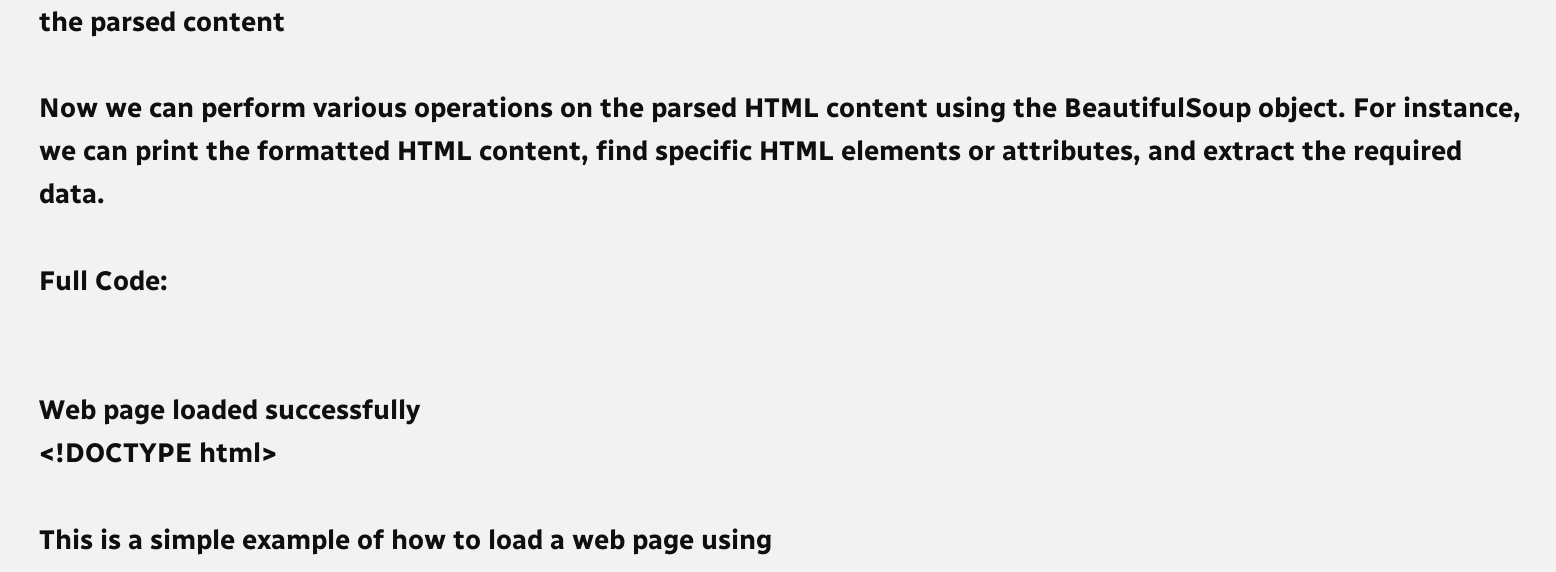the parsed content

Now we can perform various operations on the parsed HTML content using the BeautifulSoup object. For instance, we can print the formatted HTML content, find specific HTML elements or attributes, and extract the required data.

Full Code:


Web page loaded successfully
<!DOCTYPE html>

This is a simple example of how to load a web page using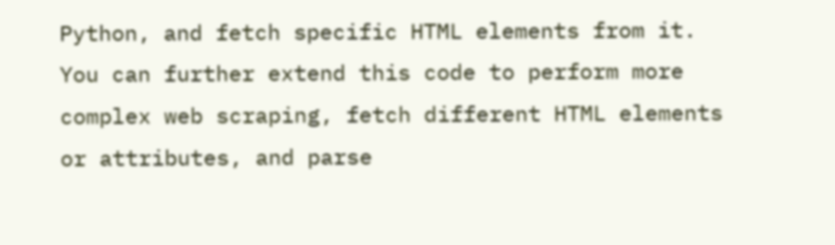Python, and fetch specific HTML elements from it. You can further extend this code to perform more complex web scraping, fetch different HTML elements or attributes, and parse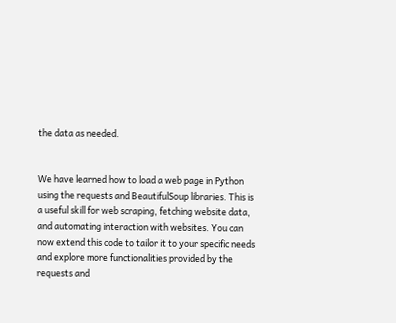the data as needed.


We have learned how to load a web page in Python using the requests and BeautifulSoup libraries. This is a useful skill for web scraping, fetching website data, and automating interaction with websites. You can now extend this code to tailor it to your specific needs and explore more functionalities provided by the requests and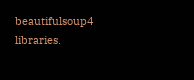beautifulsoup4 libraries.